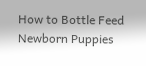How to Bottle Feed Newborn Puppies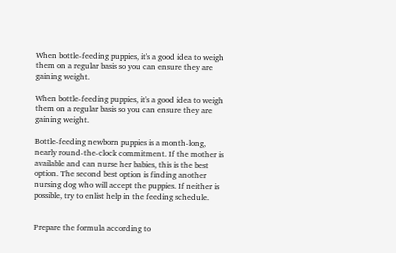When bottle-feeding puppies, it's a good idea to weigh them on a regular basis so you can ensure they are gaining weight.

When bottle-feeding puppies, it's a good idea to weigh them on a regular basis so you can ensure they are gaining weight.

Bottle-feeding newborn puppies is a month-long, nearly round-the-clock commitment. If the mother is available and can nurse her babies, this is the best option. The second best option is finding another nursing dog who will accept the puppies. If neither is possible, try to enlist help in the feeding schedule.


Prepare the formula according to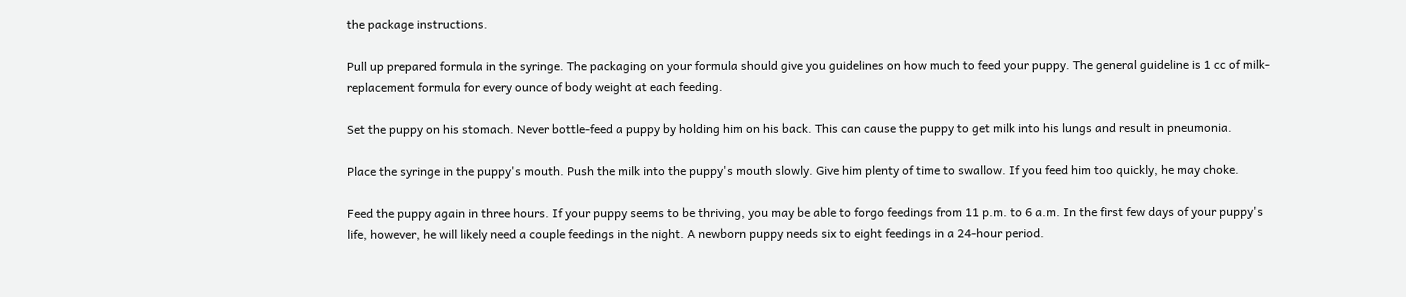the package instructions.

Pull up prepared formula in the syringe. The packaging on your formula should give you guidelines on how much to feed your puppy. The general guideline is 1 cc of milk-replacement formula for every ounce of body weight at each feeding.

Set the puppy on his stomach. Never bottle-feed a puppy by holding him on his back. This can cause the puppy to get milk into his lungs and result in pneumonia.

Place the syringe in the puppy's mouth. Push the milk into the puppy's mouth slowly. Give him plenty of time to swallow. If you feed him too quickly, he may choke.

Feed the puppy again in three hours. If your puppy seems to be thriving, you may be able to forgo feedings from 11 p.m. to 6 a.m. In the first few days of your puppy's life, however, he will likely need a couple feedings in the night. A newborn puppy needs six to eight feedings in a 24-hour period.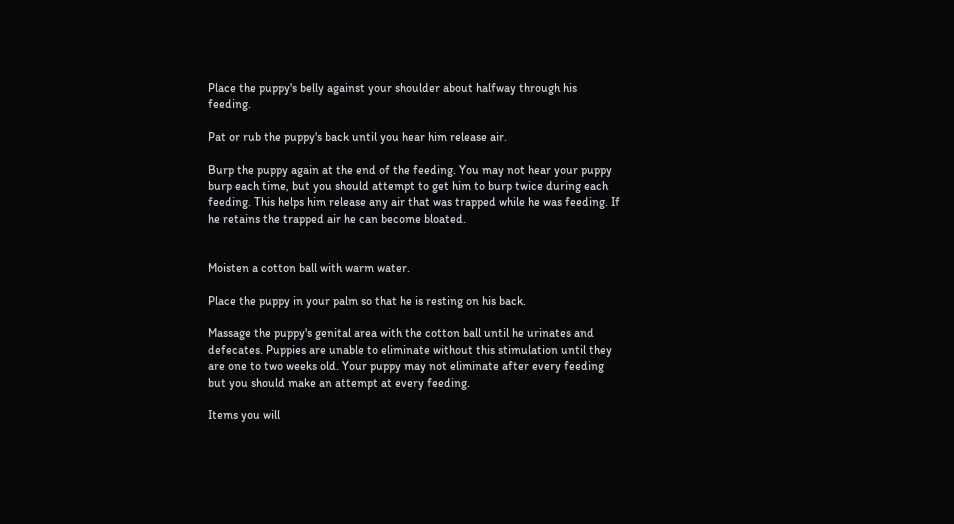Place the puppy's belly against your shoulder about halfway through his feeding.

Pat or rub the puppy's back until you hear him release air.

Burp the puppy again at the end of the feeding. You may not hear your puppy burp each time, but you should attempt to get him to burp twice during each feeding. This helps him release any air that was trapped while he was feeding. If he retains the trapped air he can become bloated.


Moisten a cotton ball with warm water.

Place the puppy in your palm so that he is resting on his back.

Massage the puppy's genital area with the cotton ball until he urinates and defecates. Puppies are unable to eliminate without this stimulation until they are one to two weeks old. Your puppy may not eliminate after every feeding but you should make an attempt at every feeding.

Items you will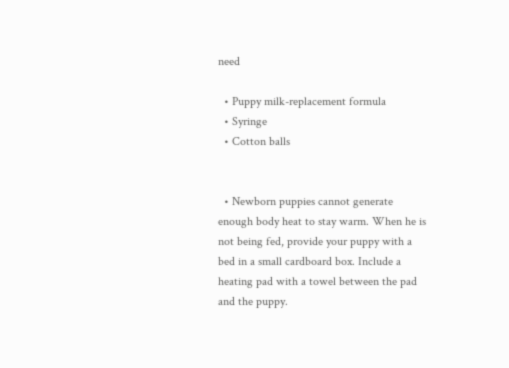need

  • Puppy milk-replacement formula
  • Syringe
  • Cotton balls


  • Newborn puppies cannot generate enough body heat to stay warm. When he is not being fed, provide your puppy with a bed in a small cardboard box. Include a heating pad with a towel between the pad and the puppy.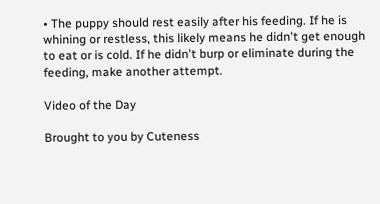• The puppy should rest easily after his feeding. If he is whining or restless, this likely means he didn't get enough to eat or is cold. If he didn't burp or eliminate during the feeding, make another attempt.

Video of the Day

Brought to you by Cuteness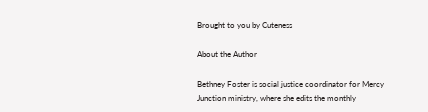Brought to you by Cuteness

About the Author

Bethney Foster is social justice coordinator for Mercy Junction ministry, where she edits the monthly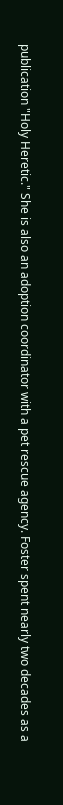publication "Holy Heretic." She is also an adoption coordinator with a pet rescue agency. Foster spent nearly two decades as a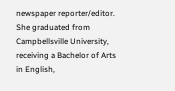newspaper reporter/editor. She graduated from Campbellsville University, receiving a Bachelor of Arts in English,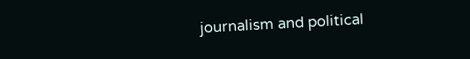journalism and political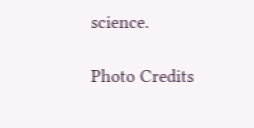science.

Photo Credits